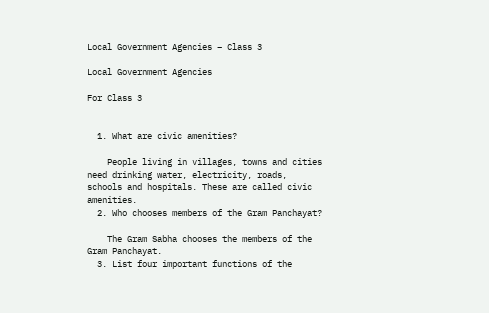Local Government Agencies – Class 3

Local Government Agencies

For Class 3


  1. What are civic amenities?

    People living in villages, towns and cities need drinking water, electricity, roads, schools and hospitals. These are called civic amenities.
  2. Who chooses members of the Gram Panchayat?

    The Gram Sabha chooses the members of the Gram Panchayat.
  3. List four important functions of the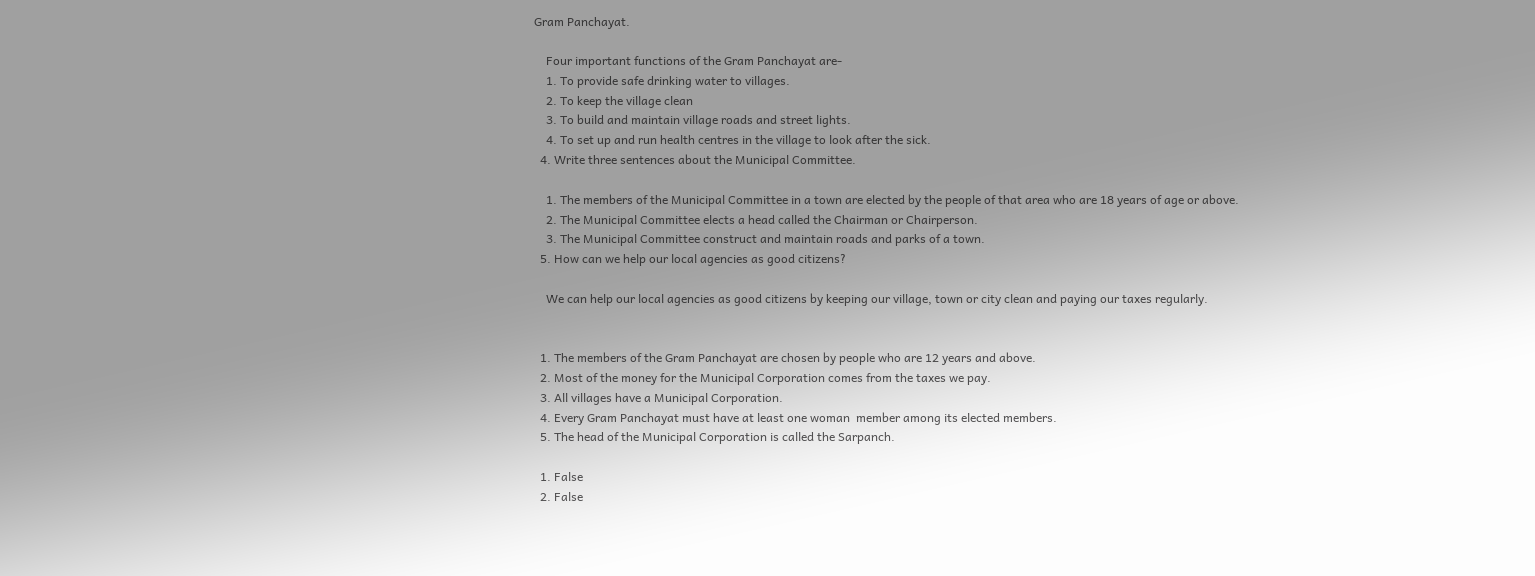Gram Panchayat.

    Four important functions of the Gram Panchayat are-
    1. To provide safe drinking water to villages.
    2. To keep the village clean
    3. To build and maintain village roads and street lights.
    4. To set up and run health centres in the village to look after the sick.
  4. Write three sentences about the Municipal Committee.

    1. The members of the Municipal Committee in a town are elected by the people of that area who are 18 years of age or above.
    2. The Municipal Committee elects a head called the Chairman or Chairperson.
    3. The Municipal Committee construct and maintain roads and parks of a town.
  5. How can we help our local agencies as good citizens?

    We can help our local agencies as good citizens by keeping our village, town or city clean and paying our taxes regularly.


  1. The members of the Gram Panchayat are chosen by people who are 12 years and above.
  2. Most of the money for the Municipal Corporation comes from the taxes we pay.
  3. All villages have a Municipal Corporation.
  4. Every Gram Panchayat must have at least one woman  member among its elected members.
  5. The head of the Municipal Corporation is called the Sarpanch.

  1. False
  2. False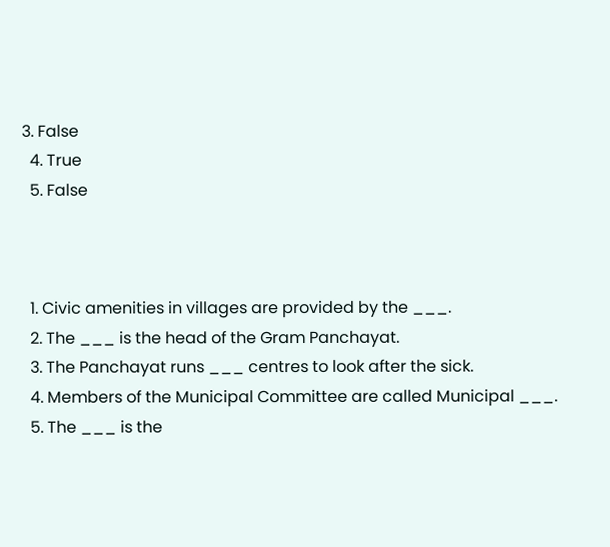3. False
  4. True
  5. False



  1. Civic amenities in villages are provided by the ___.
  2. The ___ is the head of the Gram Panchayat.
  3. The Panchayat runs ___ centres to look after the sick.
  4. Members of the Municipal Committee are called Municipal ___.
  5. The ___ is the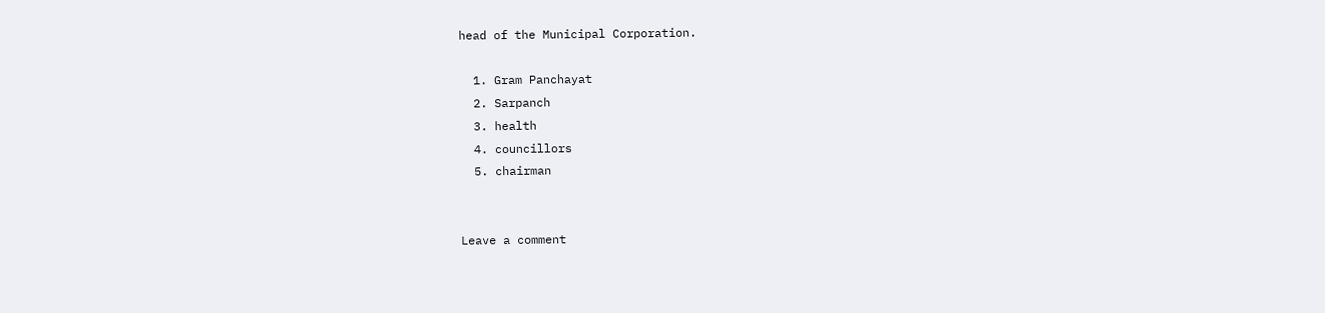head of the Municipal Corporation.

  1. Gram Panchayat
  2. Sarpanch
  3. health
  4. councillors
  5. chairman


Leave a comment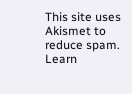This site uses Akismet to reduce spam. Learn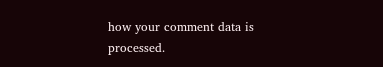how your comment data is processed.